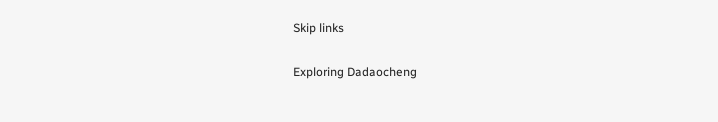Skip links

Exploring Dadaocheng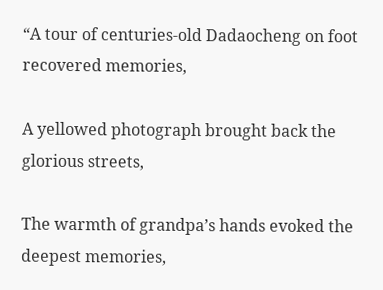“A tour of centuries-old Dadaocheng on foot recovered memories,

A yellowed photograph brought back the glorious streets,

The warmth of grandpa’s hands evoked the deepest memories,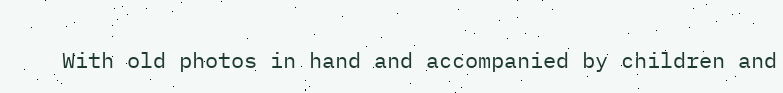With old photos in hand and accompanied by children and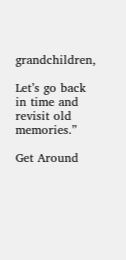grandchildren,

Let’s go back in time and revisit old memories.”

Get Around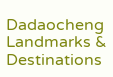Dadaocheng
Landmarks & Destinations